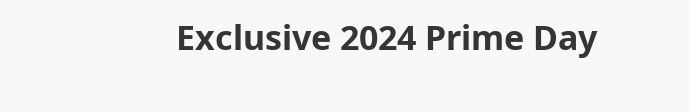Exclusive 2024 Prime Day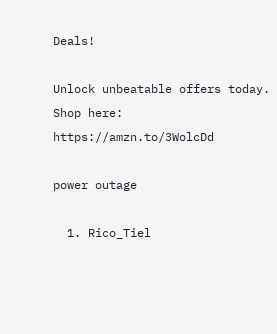Deals!

Unlock unbeatable offers today. Shop here: https://amzn.to/3WolcDd

power outage

  1. Rico_Tiel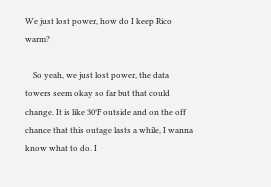We just lost power, how do I keep Rico warm?

    So yeah, we just lost power, the data towers seem okay so far but that could change. It is like 30°F outside and on the off chance that this outage lasts a while, I wanna know what to do. I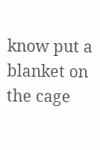know put a blanket on the cage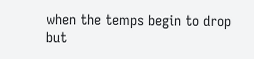when the temps begin to drop but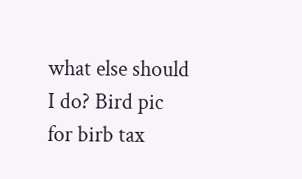what else should I do? Bird pic for birb tax